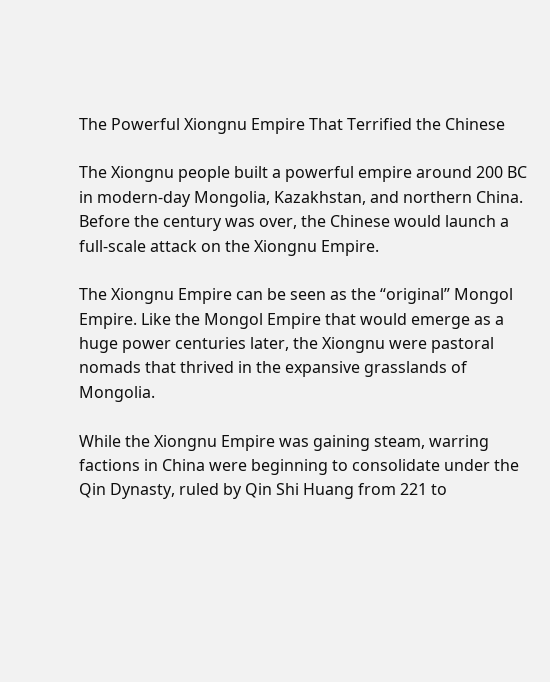The Powerful Xiongnu Empire That Terrified the Chinese

The Xiongnu people built a powerful empire around 200 BC in modern-day Mongolia, Kazakhstan, and northern China. Before the century was over, the Chinese would launch a full-scale attack on the Xiongnu Empire.

The Xiongnu Empire can be seen as the “original” Mongol Empire. Like the Mongol Empire that would emerge as a huge power centuries later, the Xiongnu were pastoral nomads that thrived in the expansive grasslands of Mongolia.

While the Xiongnu Empire was gaining steam, warring factions in China were beginning to consolidate under the Qin Dynasty, ruled by Qin Shi Huang from 221 to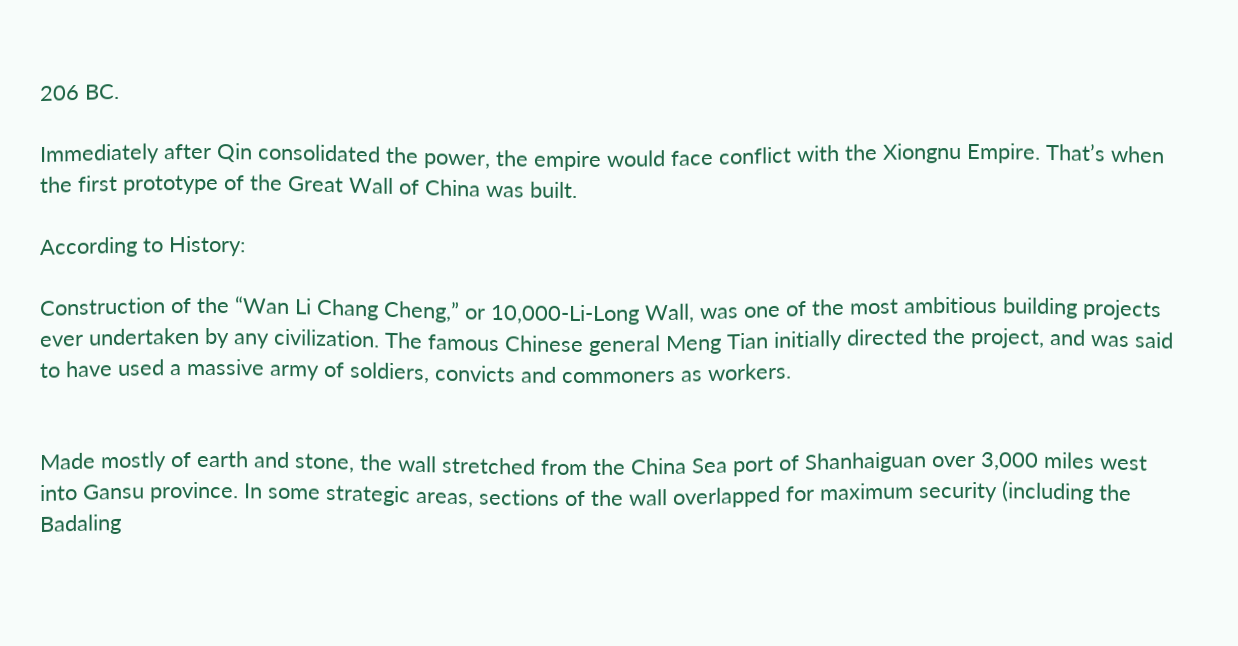206 BC.

Immediately after Qin consolidated the power, the empire would face conflict with the Xiongnu Empire. That’s when the first prototype of the Great Wall of China was built.

According to History:

Construction of the “Wan Li Chang Cheng,” or 10,000-Li-Long Wall, was one of the most ambitious building projects ever undertaken by any civilization. The famous Chinese general Meng Tian initially directed the project, and was said to have used a massive army of soldiers, convicts and commoners as workers.


Made mostly of earth and stone, the wall stretched from the China Sea port of Shanhaiguan over 3,000 miles west into Gansu province. In some strategic areas, sections of the wall overlapped for maximum security (including the Badaling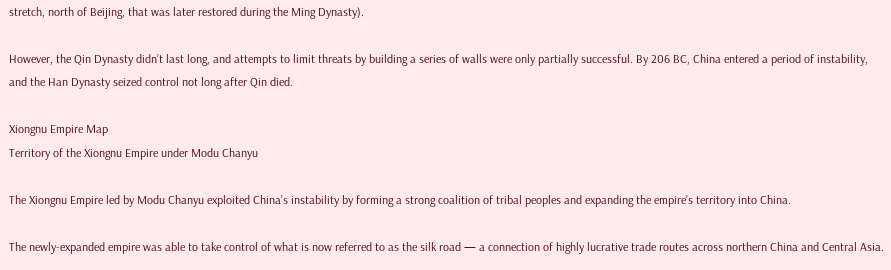stretch, north of Beijing, that was later restored during the Ming Dynasty).

However, the Qin Dynasty didn’t last long, and attempts to limit threats by building a series of walls were only partially successful. By 206 BC, China entered a period of instability, and the Han Dynasty seized control not long after Qin died.

Xiongnu Empire Map
Territory of the Xiongnu Empire under Modu Chanyu

The Xiongnu Empire led by Modu Chanyu exploited China’s instability by forming a strong coalition of tribal peoples and expanding the empire’s territory into China.

The newly-expanded empire was able to take control of what is now referred to as the silk road — a connection of highly lucrative trade routes across northern China and Central Asia.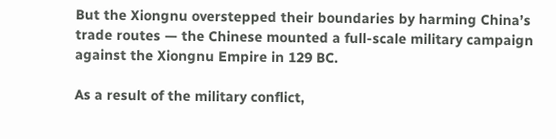But the Xiongnu overstepped their boundaries by harming China’s trade routes — the Chinese mounted a full-scale military campaign against the Xiongnu Empire in 129 BC.

As a result of the military conflict,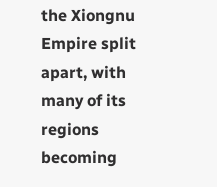the Xiongnu Empire split apart, with many of its regions becoming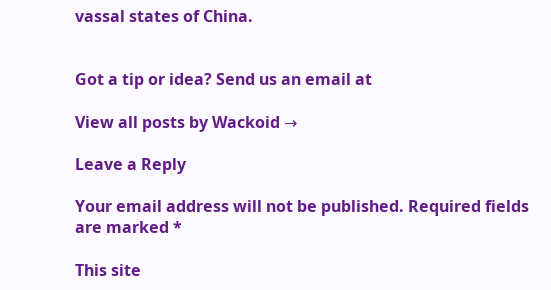vassal states of China.


Got a tip or idea? Send us an email at

View all posts by Wackoid →

Leave a Reply

Your email address will not be published. Required fields are marked *

This site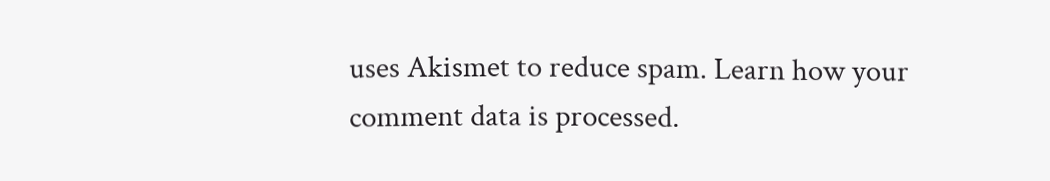uses Akismet to reduce spam. Learn how your comment data is processed.